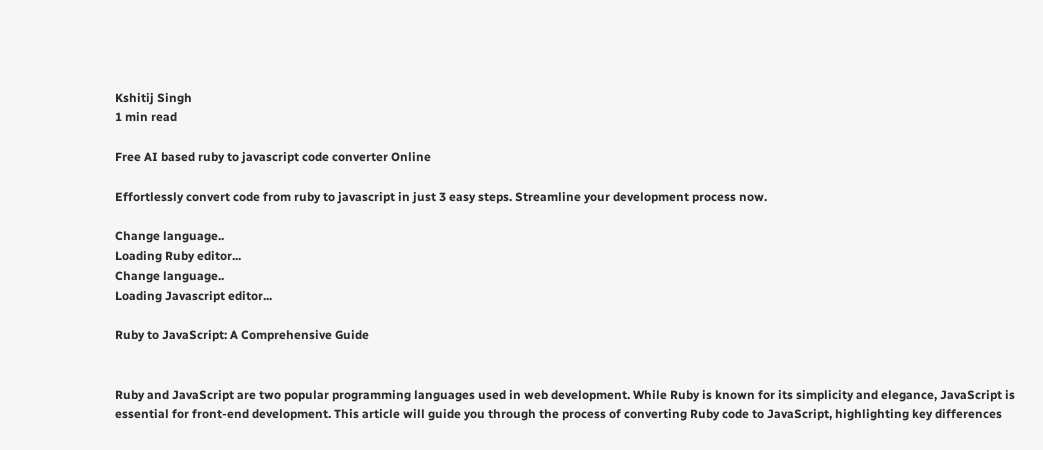Kshitij Singh
1 min read

Free AI based ruby to javascript code converter Online

Effortlessly convert code from ruby to javascript in just 3 easy steps. Streamline your development process now.

Change language..
Loading Ruby editor...
Change language..
Loading Javascript editor...

Ruby to JavaScript: A Comprehensive Guide


Ruby and JavaScript are two popular programming languages used in web development. While Ruby is known for its simplicity and elegance, JavaScript is essential for front-end development. This article will guide you through the process of converting Ruby code to JavaScript, highlighting key differences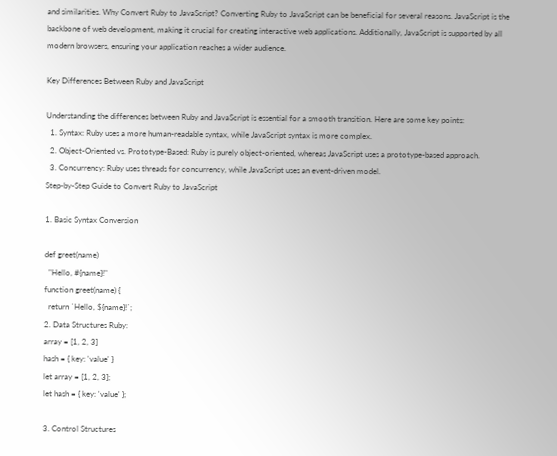and similarities. Why Convert Ruby to JavaScript? Converting Ruby to JavaScript can be beneficial for several reasons. JavaScript is the backbone of web development, making it crucial for creating interactive web applications. Additionally, JavaScript is supported by all modern browsers, ensuring your application reaches a wider audience.

Key Differences Between Ruby and JavaScript

Understanding the differences between Ruby and JavaScript is essential for a smooth transition. Here are some key points:
  1. Syntax: Ruby uses a more human-readable syntax, while JavaScript syntax is more complex.
  2. Object-Oriented vs. Prototype-Based: Ruby is purely object-oriented, whereas JavaScript uses a prototype-based approach.
  3. Concurrency: Ruby uses threads for concurrency, while JavaScript uses an event-driven model.
Step-by-Step Guide to Convert Ruby to JavaScript

1. Basic Syntax Conversion

def greet(name)
  "Hello, #{name}!"
function greet(name) {
  return `Hello, ${name}!`;
2. Data Structures Ruby:
array = [1, 2, 3]
hash = { key: 'value' }
let array = [1, 2, 3];
let hash = { key: 'value' };

3. Control Structures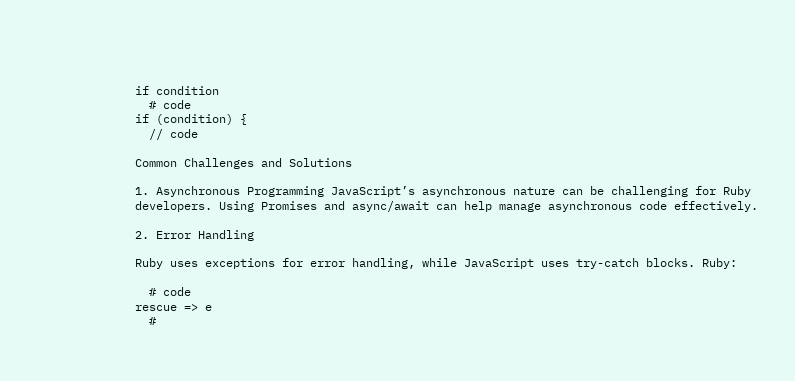if condition
  # code
if (condition) {
  // code

Common Challenges and Solutions

1. Asynchronous Programming JavaScript’s asynchronous nature can be challenging for Ruby developers. Using Promises and async/await can help manage asynchronous code effectively.

2. Error Handling

Ruby uses exceptions for error handling, while JavaScript uses try-catch blocks. Ruby:

  # code
rescue => e
  #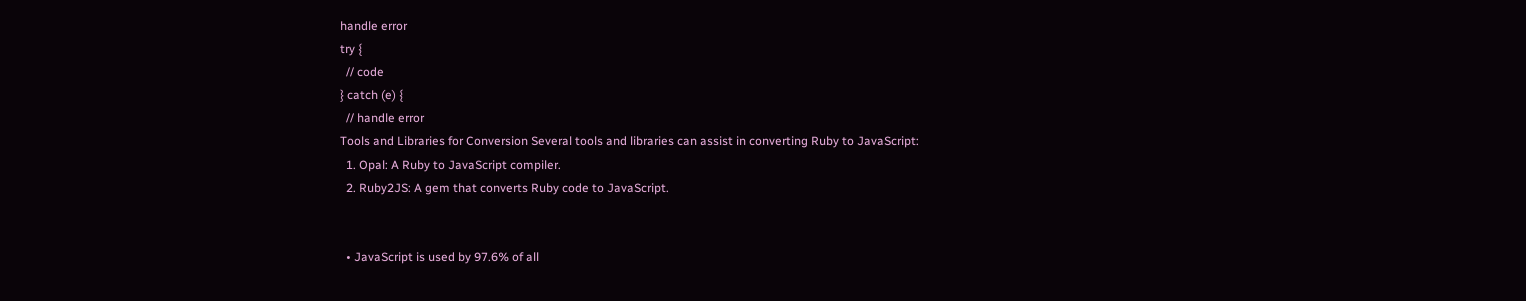handle error
try {
  // code
} catch (e) {
  // handle error
Tools and Libraries for Conversion Several tools and libraries can assist in converting Ruby to JavaScript:
  1. Opal: A Ruby to JavaScript compiler.
  2. Ruby2JS: A gem that converts Ruby code to JavaScript.


  • JavaScript is used by 97.6% of all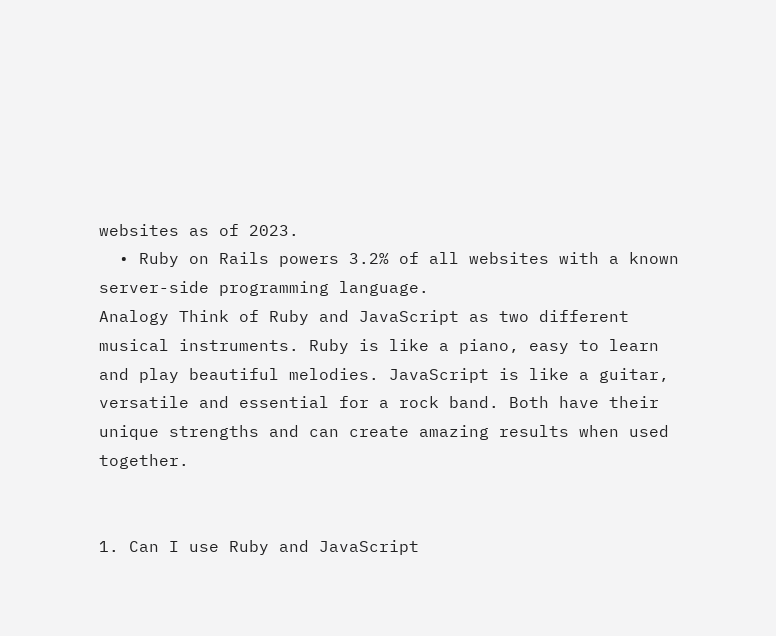websites as of 2023.
  • Ruby on Rails powers 3.2% of all websites with a known server-side programming language.
Analogy Think of Ruby and JavaScript as two different musical instruments. Ruby is like a piano, easy to learn and play beautiful melodies. JavaScript is like a guitar, versatile and essential for a rock band. Both have their unique strengths and can create amazing results when used together.


1. Can I use Ruby and JavaScript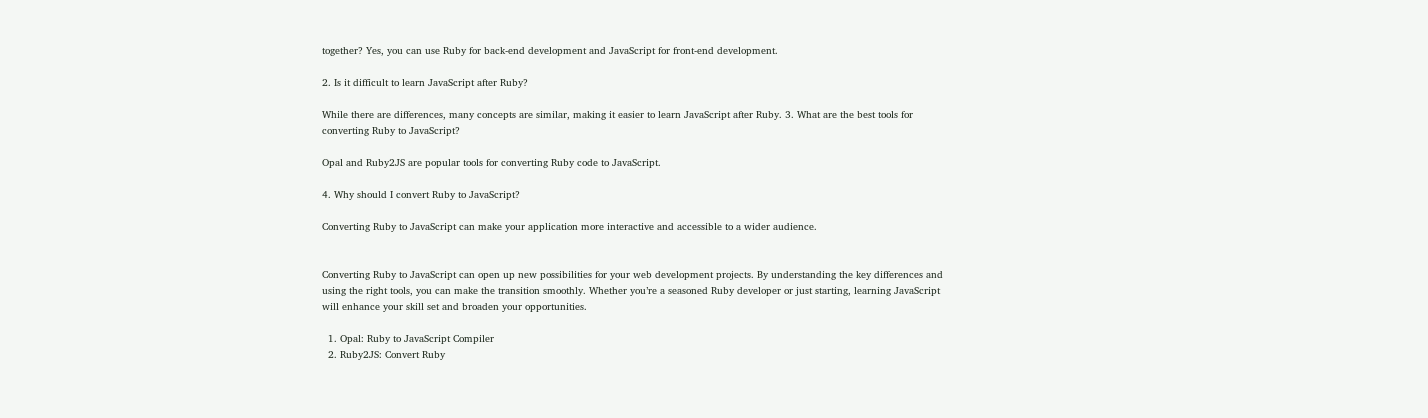together? Yes, you can use Ruby for back-end development and JavaScript for front-end development.

2. Is it difficult to learn JavaScript after Ruby?

While there are differences, many concepts are similar, making it easier to learn JavaScript after Ruby. 3. What are the best tools for converting Ruby to JavaScript?

Opal and Ruby2JS are popular tools for converting Ruby code to JavaScript.

4. Why should I convert Ruby to JavaScript?

Converting Ruby to JavaScript can make your application more interactive and accessible to a wider audience.


Converting Ruby to JavaScript can open up new possibilities for your web development projects. By understanding the key differences and using the right tools, you can make the transition smoothly. Whether you’re a seasoned Ruby developer or just starting, learning JavaScript will enhance your skill set and broaden your opportunities.

  1. Opal: Ruby to JavaScript Compiler
  2. Ruby2JS: Convert Ruby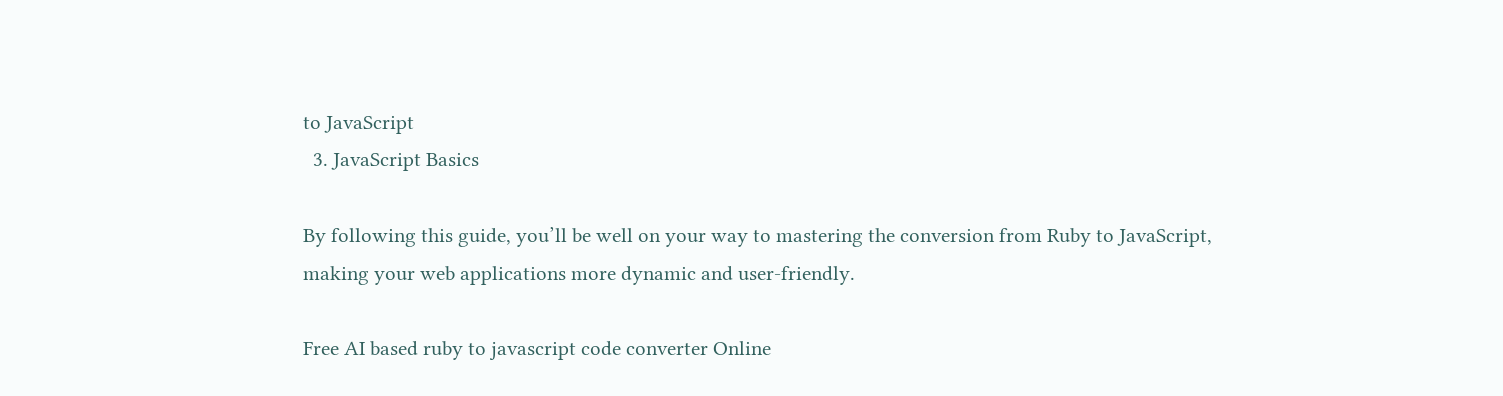to JavaScript
  3. JavaScript Basics

By following this guide, you’ll be well on your way to mastering the conversion from Ruby to JavaScript, making your web applications more dynamic and user-friendly.

Free AI based ruby to javascript code converter Online